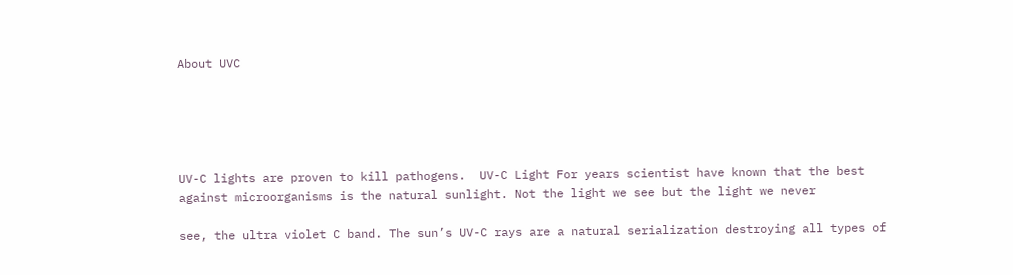About UVC





UV-C lights are proven to kill pathogens.  UV-C Light For years scientist have known that the best
against microorganisms is the natural sunlight. Not the light we see but the light we never

see, the ultra violet C band. The sun’s UV-C rays are a natural serialization destroying all types of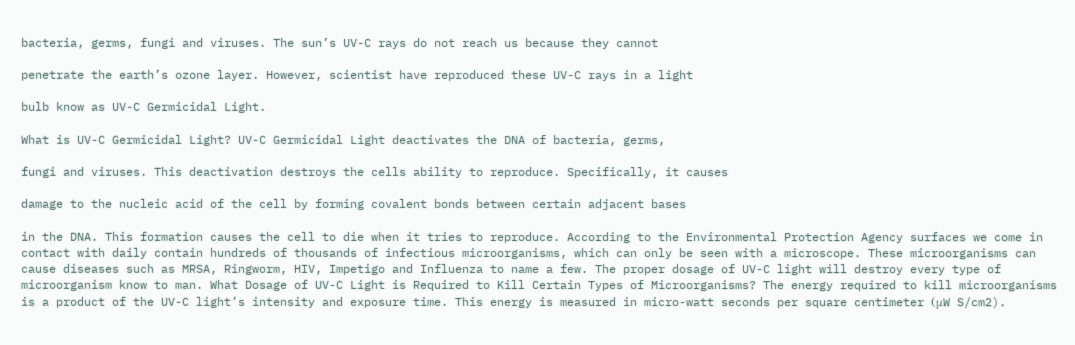bacteria, germs, fungi and viruses. The sun’s UV-C rays do not reach us because they cannot

penetrate the earth’s ozone layer. However, scientist have reproduced these UV-C rays in a light

bulb know as UV-C Germicidal Light.

What is UV-C Germicidal Light? UV-C Germicidal Light deactivates the DNA of bacteria, germs,

fungi and viruses. This deactivation destroys the cells ability to reproduce. Specifically, it causes

damage to the nucleic acid of the cell by forming covalent bonds between certain adjacent bases

in the DNA. This formation causes the cell to die when it tries to reproduce. According to the Environmental Protection Agency surfaces we come in contact with daily contain hundreds of thousands of infectious microorganisms, which can only be seen with a microscope. These microorganisms can cause diseases such as MRSA, Ringworm, HIV, Impetigo and Influenza to name a few. The proper dosage of UV-C light will destroy every type of microorganism know to man. What Dosage of UV-C Light is Required to Kill Certain Types of Microorganisms? The energy required to kill microorganisms is a product of the UV-C light’s intensity and exposure time. This energy is measured in micro-watt seconds per square centimeter (μW S/cm2).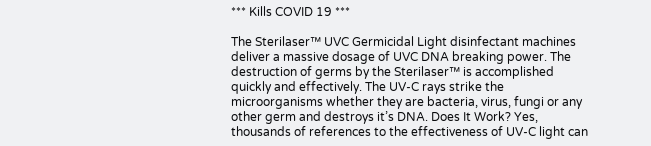*** Kills COVID 19 ***

The Sterilaser™ UVC Germicidal Light disinfectant machines deliver a massive dosage of UVC DNA breaking power. The destruction of germs by the Sterilaser™ is accomplished quickly and effectively. The UV-C rays strike the microorganisms whether they are bacteria, virus, fungi or any other germ and destroys it’s DNA. Does It Work? Yes, thousands of references to the effectiveness of UV-C light can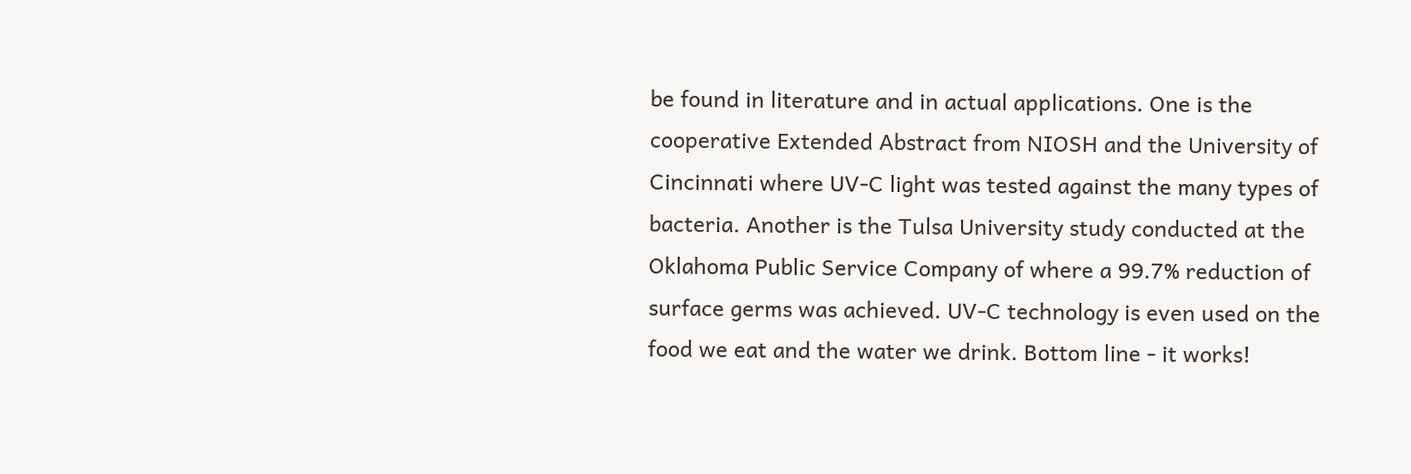be found in literature and in actual applications. One is the cooperative Extended Abstract from NIOSH and the University of Cincinnati where UV-C light was tested against the many types of bacteria. Another is the Tulsa University study conducted at the Oklahoma Public Service Company of where a 99.7% reduction of surface germs was achieved. UV-C technology is even used on the food we eat and the water we drink. Bottom line - it works!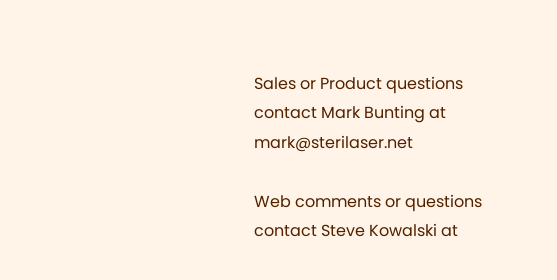Sales or Product questions contact Mark Bunting at mark@sterilaser.net

Web comments or questions contact Steve Kowalski at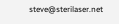steve@sterilaser.net